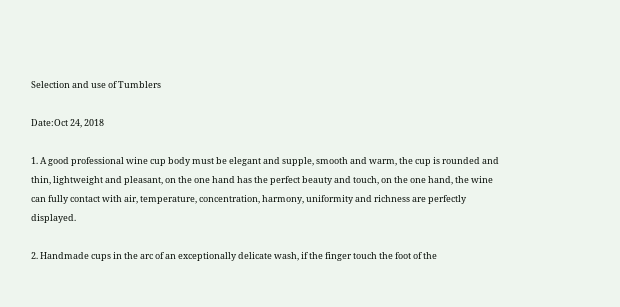Selection and use of Tumblers

Date:Oct 24, 2018

1. A good professional wine cup body must be elegant and supple, smooth and warm, the cup is rounded and thin, lightweight and pleasant, on the one hand has the perfect beauty and touch, on the one hand, the wine can fully contact with air, temperature, concentration, harmony, uniformity and richness are perfectly displayed.

2. Handmade cups in the arc of an exceptionally delicate wash, if the finger touch the foot of the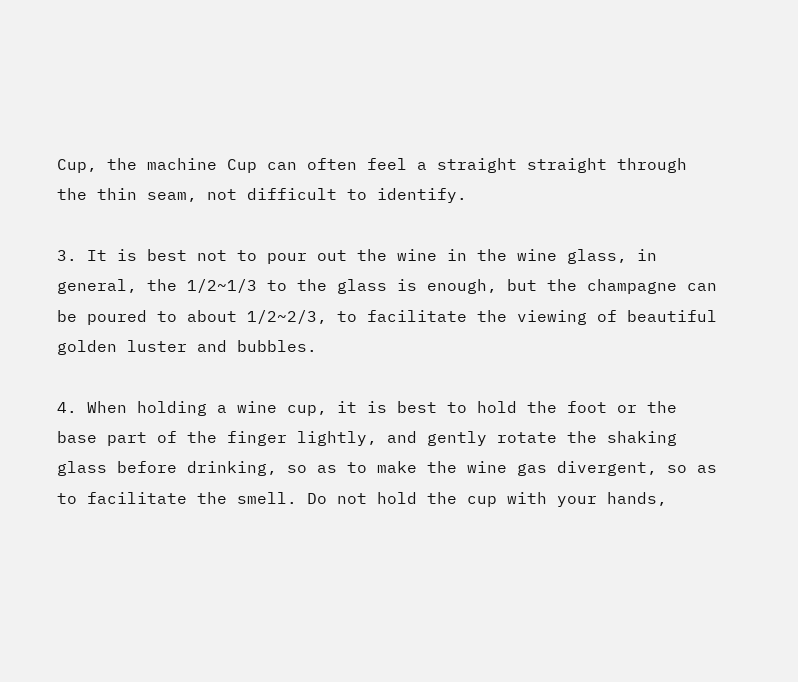Cup, the machine Cup can often feel a straight straight through the thin seam, not difficult to identify.

3. It is best not to pour out the wine in the wine glass, in general, the 1/2~1/3 to the glass is enough, but the champagne can be poured to about 1/2~2/3, to facilitate the viewing of beautiful golden luster and bubbles.

4. When holding a wine cup, it is best to hold the foot or the base part of the finger lightly, and gently rotate the shaking glass before drinking, so as to make the wine gas divergent, so as to facilitate the smell. Do not hold the cup with your hands,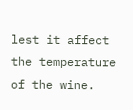lest it affect the temperature of the wine.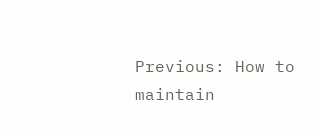Previous: How to maintain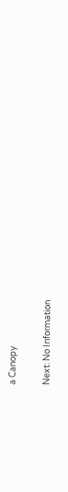a Canopy

Next: No Information